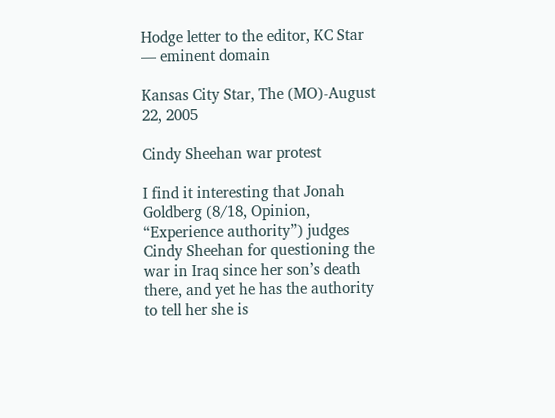Hodge letter to the editor, KC Star — eminent domain

Kansas City Star, The (MO)-August 22, 2005

Cindy Sheehan war protest

I find it interesting that Jonah Goldberg (8/18, Opinion, “Experience authority”) judges Cindy Sheehan for questioning the war in Iraq since her son’s death there, and yet he has the authority to tell her she is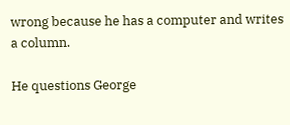wrong because he has a computer and writes a column.

He questions George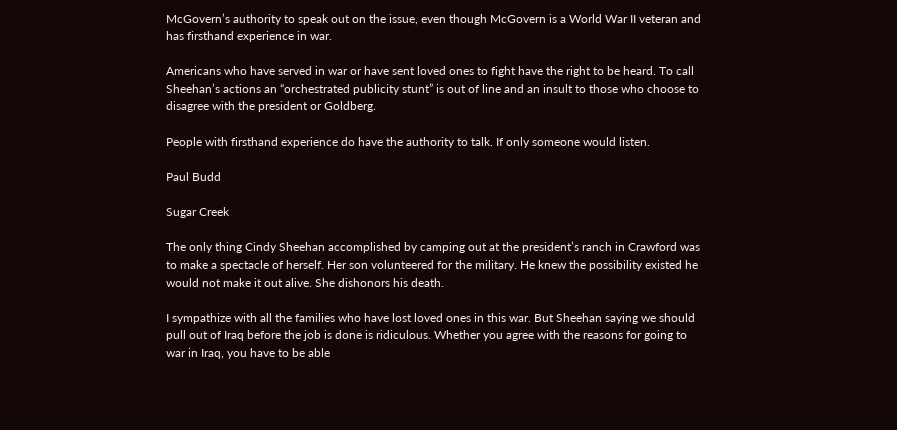McGovern’s authority to speak out on the issue, even though McGovern is a World War II veteran and has firsthand experience in war.

Americans who have served in war or have sent loved ones to fight have the right to be heard. To call Sheehan’s actions an “orchestrated publicity stunt” is out of line and an insult to those who choose to disagree with the president or Goldberg.

People with firsthand experience do have the authority to talk. If only someone would listen.

Paul Budd

Sugar Creek

The only thing Cindy Sheehan accomplished by camping out at the president’s ranch in Crawford was to make a spectacle of herself. Her son volunteered for the military. He knew the possibility existed he would not make it out alive. She dishonors his death.

I sympathize with all the families who have lost loved ones in this war. But Sheehan saying we should pull out of Iraq before the job is done is ridiculous. Whether you agree with the reasons for going to war in Iraq, you have to be able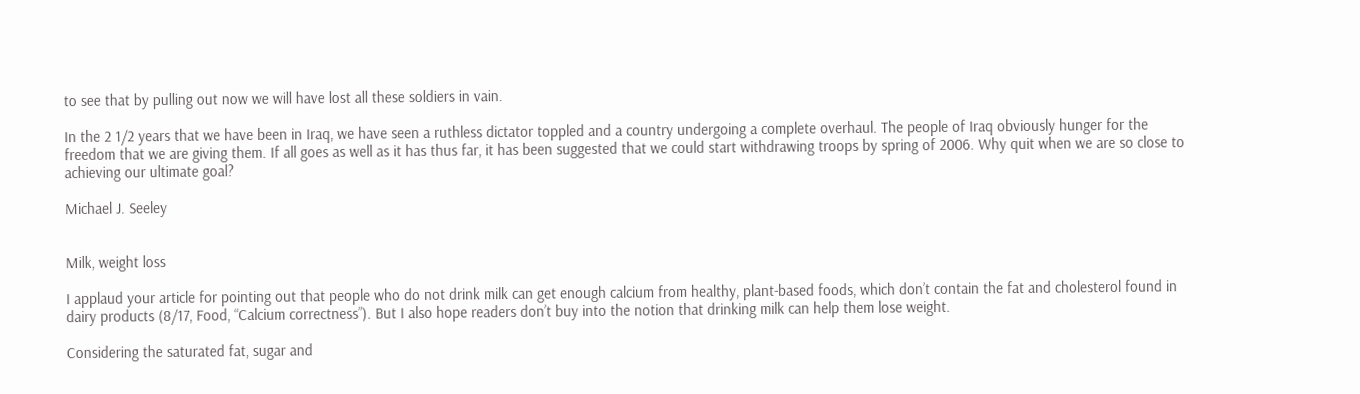to see that by pulling out now we will have lost all these soldiers in vain.

In the 2 1/2 years that we have been in Iraq, we have seen a ruthless dictator toppled and a country undergoing a complete overhaul. The people of Iraq obviously hunger for the freedom that we are giving them. If all goes as well as it has thus far, it has been suggested that we could start withdrawing troops by spring of 2006. Why quit when we are so close to achieving our ultimate goal?

Michael J. Seeley


Milk, weight loss

I applaud your article for pointing out that people who do not drink milk can get enough calcium from healthy, plant-based foods, which don’t contain the fat and cholesterol found in dairy products (8/17, Food, “Calcium correctness”). But I also hope readers don’t buy into the notion that drinking milk can help them lose weight.

Considering the saturated fat, sugar and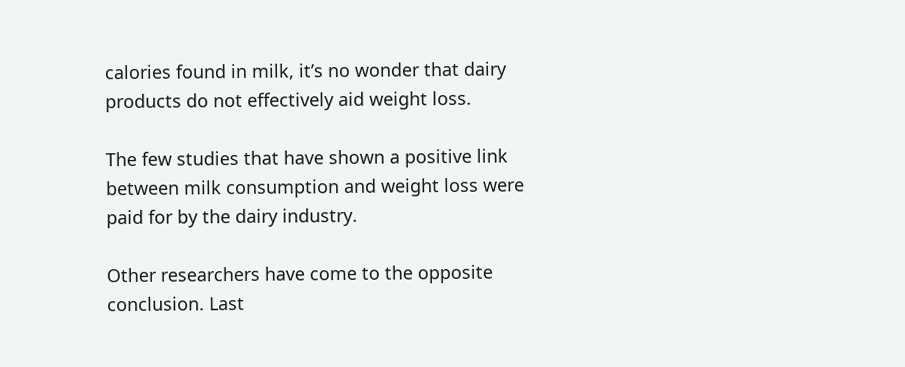calories found in milk, it’s no wonder that dairy products do not effectively aid weight loss.

The few studies that have shown a positive link between milk consumption and weight loss were paid for by the dairy industry.

Other researchers have come to the opposite conclusion. Last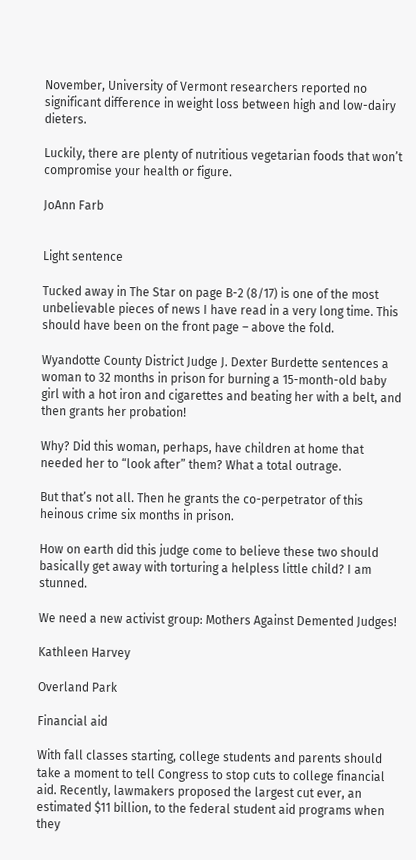November, University of Vermont researchers reported no significant difference in weight loss between high and low-dairy dieters.

Luckily, there are plenty of nutritious vegetarian foods that won’t compromise your health or figure.

JoAnn Farb


Light sentence

Tucked away in The Star on page B-2 (8/17) is one of the most unbelievable pieces of news I have read in a very long time. This should have been on the front page – above the fold.

Wyandotte County District Judge J. Dexter Burdette sentences a woman to 32 months in prison for burning a 15-month-old baby girl with a hot iron and cigarettes and beating her with a belt, and then grants her probation!

Why? Did this woman, perhaps, have children at home that needed her to “look after” them? What a total outrage.

But that’s not all. Then he grants the co-perpetrator of this heinous crime six months in prison.

How on earth did this judge come to believe these two should basically get away with torturing a helpless little child? I am stunned.

We need a new activist group: Mothers Against Demented Judges!

Kathleen Harvey

Overland Park

Financial aid

With fall classes starting, college students and parents should take a moment to tell Congress to stop cuts to college financial aid. Recently, lawmakers proposed the largest cut ever, an estimated $11 billion, to the federal student aid programs when they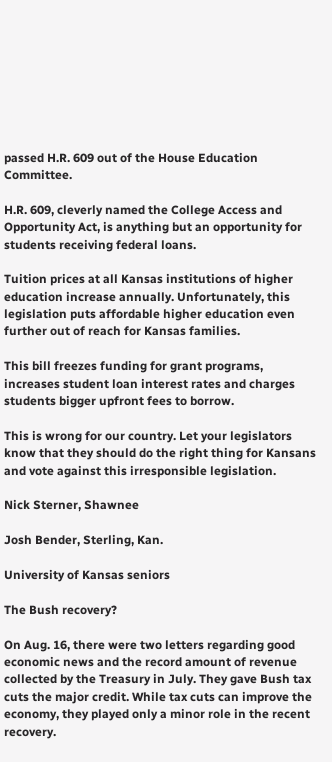passed H.R. 609 out of the House Education Committee.

H.R. 609, cleverly named the College Access and Opportunity Act, is anything but an opportunity for students receiving federal loans.

Tuition prices at all Kansas institutions of higher education increase annually. Unfortunately, this legislation puts affordable higher education even further out of reach for Kansas families.

This bill freezes funding for grant programs, increases student loan interest rates and charges students bigger upfront fees to borrow.

This is wrong for our country. Let your legislators know that they should do the right thing for Kansans and vote against this irresponsible legislation.

Nick Sterner, Shawnee

Josh Bender, Sterling, Kan.

University of Kansas seniors

The Bush recovery?

On Aug. 16, there were two letters regarding good economic news and the record amount of revenue collected by the Treasury in July. They gave Bush tax cuts the major credit. While tax cuts can improve the economy, they played only a minor role in the recent recovery.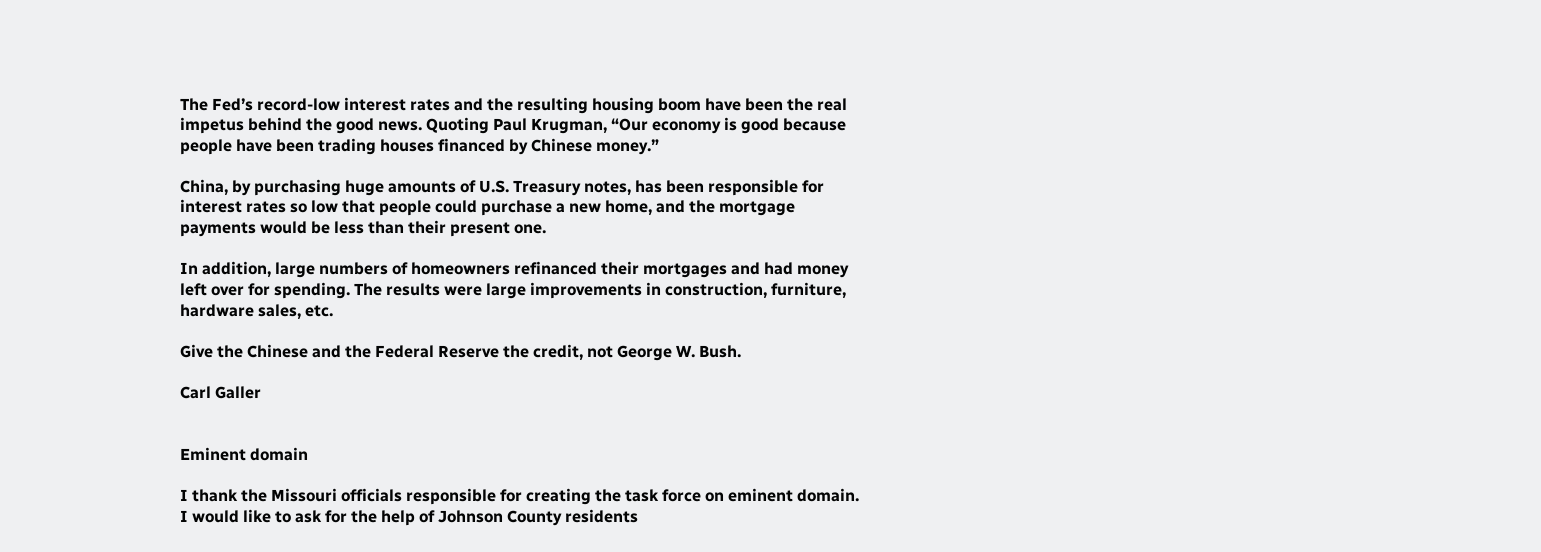The Fed’s record-low interest rates and the resulting housing boom have been the real impetus behind the good news. Quoting Paul Krugman, “Our economy is good because people have been trading houses financed by Chinese money.”

China, by purchasing huge amounts of U.S. Treasury notes, has been responsible for interest rates so low that people could purchase a new home, and the mortgage payments would be less than their present one.

In addition, large numbers of homeowners refinanced their mortgages and had money left over for spending. The results were large improvements in construction, furniture, hardware sales, etc.

Give the Chinese and the Federal Reserve the credit, not George W. Bush.

Carl Galler


Eminent domain

I thank the Missouri officials responsible for creating the task force on eminent domain. I would like to ask for the help of Johnson County residents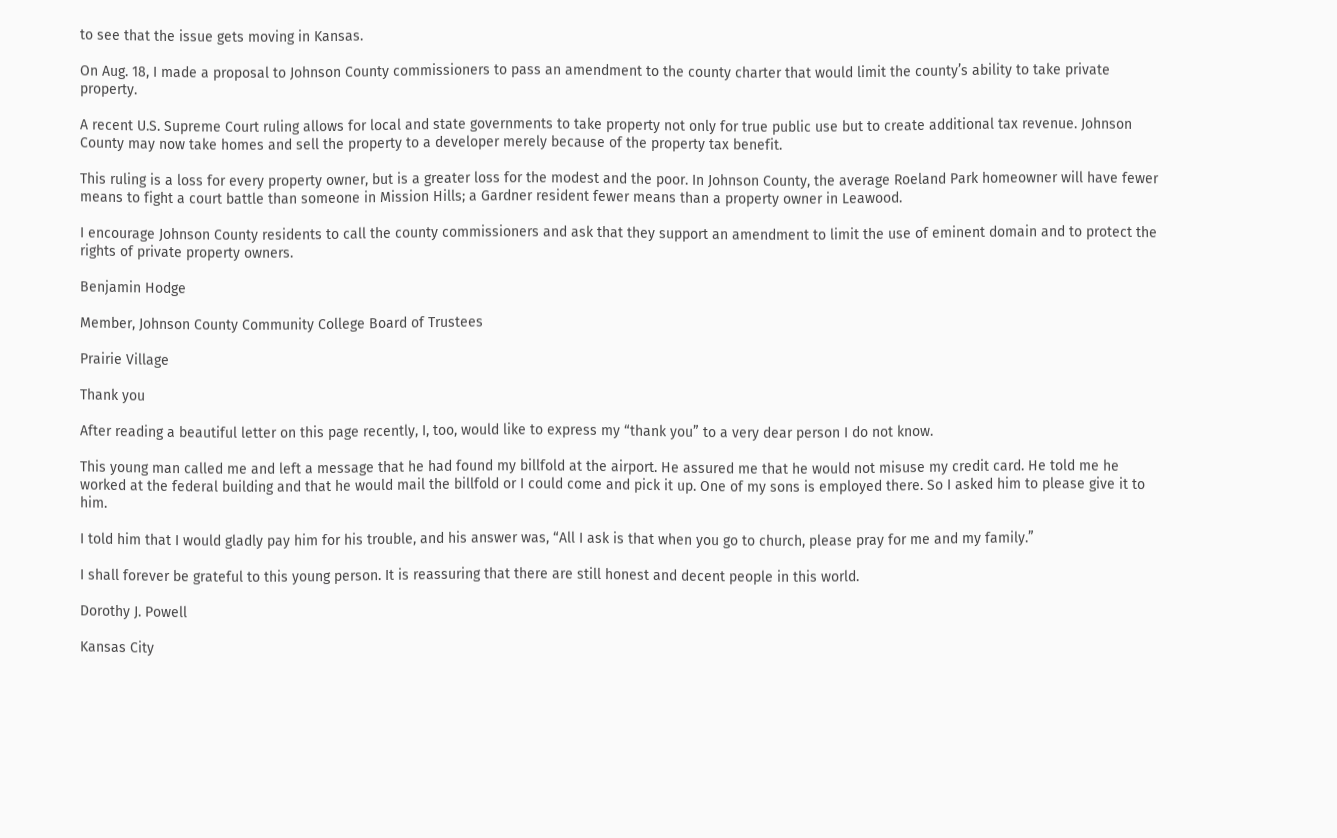to see that the issue gets moving in Kansas.

On Aug. 18, I made a proposal to Johnson County commissioners to pass an amendment to the county charter that would limit the county’s ability to take private property.

A recent U.S. Supreme Court ruling allows for local and state governments to take property not only for true public use but to create additional tax revenue. Johnson County may now take homes and sell the property to a developer merely because of the property tax benefit.

This ruling is a loss for every property owner, but is a greater loss for the modest and the poor. In Johnson County, the average Roeland Park homeowner will have fewer means to fight a court battle than someone in Mission Hills; a Gardner resident fewer means than a property owner in Leawood.

I encourage Johnson County residents to call the county commissioners and ask that they support an amendment to limit the use of eminent domain and to protect the rights of private property owners.

Benjamin Hodge

Member, Johnson County Community College Board of Trustees

Prairie Village

Thank you

After reading a beautiful letter on this page recently, I, too, would like to express my “thank you” to a very dear person I do not know.

This young man called me and left a message that he had found my billfold at the airport. He assured me that he would not misuse my credit card. He told me he worked at the federal building and that he would mail the billfold or I could come and pick it up. One of my sons is employed there. So I asked him to please give it to him.

I told him that I would gladly pay him for his trouble, and his answer was, “All I ask is that when you go to church, please pray for me and my family.”

I shall forever be grateful to this young person. It is reassuring that there are still honest and decent people in this world.

Dorothy J. Powell

Kansas City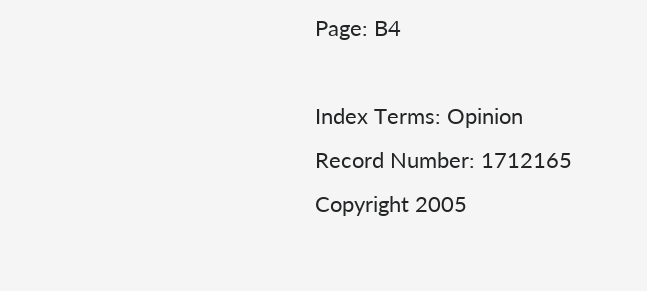Page: B4

Index Terms: Opinion
Record Number: 1712165
Copyright 2005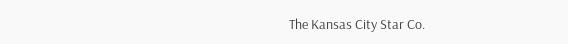The Kansas City Star Co.